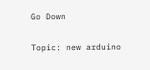Go Down

Topic: new arduino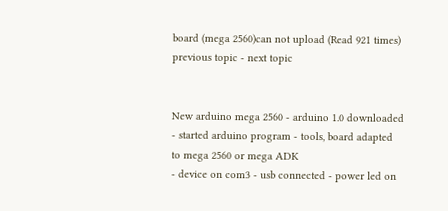board (mega 2560)can not upload (Read 921 times) previous topic - next topic


New arduino mega 2560 - arduino 1.0 downloaded - started arduino program - tools, board adapted to mega 2560 or mega ADK
- device on com3 - usb connected - power led on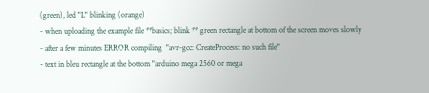(green), led "L" blinking (orange)
- when uploading the example file **basics; blink ** green rectangle at bottom of the screen moves slowly
- after a few minutes ERROR compiling  "avr-gcc: CreateProcess: no such file"
- text in bleu rectangle at the bottom "arduino mega 2560 or mega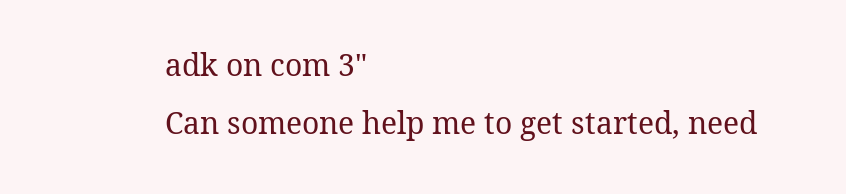adk on com 3"
Can someone help me to get started, need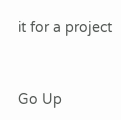it for a project


Go Up